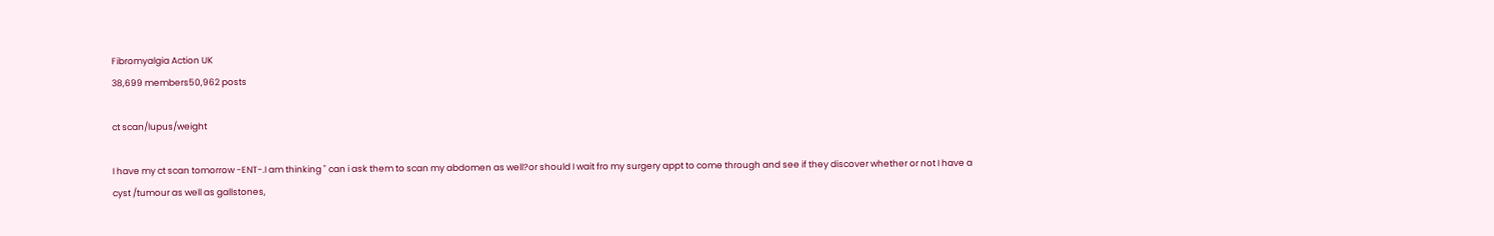Fibromyalgia Action UK
38,699 members50,962 posts

ct scan/lupus/weight

I have my ct scan tomorrow -ENT-.I am thinking " can i ask them to scan my abdomen as well?or should I wait fro my surgery appt to come through and see if they discover whether or not I have a cyst /tumour as well as gallstones,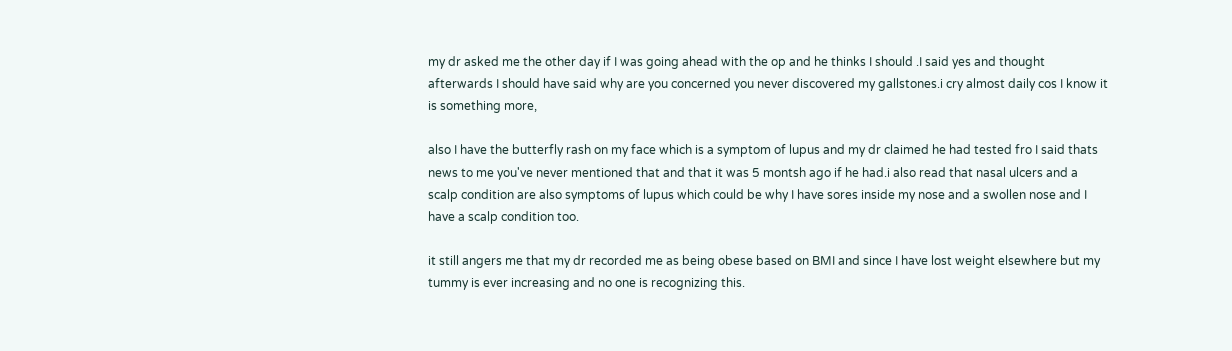my dr asked me the other day if I was going ahead with the op and he thinks I should .I said yes and thought afterwards I should have said why are you concerned you never discovered my gallstones.i cry almost daily cos I know it is something more,

also I have the butterfly rash on my face which is a symptom of lupus and my dr claimed he had tested fro I said thats news to me you've never mentioned that and that it was 5 montsh ago if he had.i also read that nasal ulcers and a scalp condition are also symptoms of lupus which could be why I have sores inside my nose and a swollen nose and I have a scalp condition too.

it still angers me that my dr recorded me as being obese based on BMI and since I have lost weight elsewhere but my tummy is ever increasing and no one is recognizing this.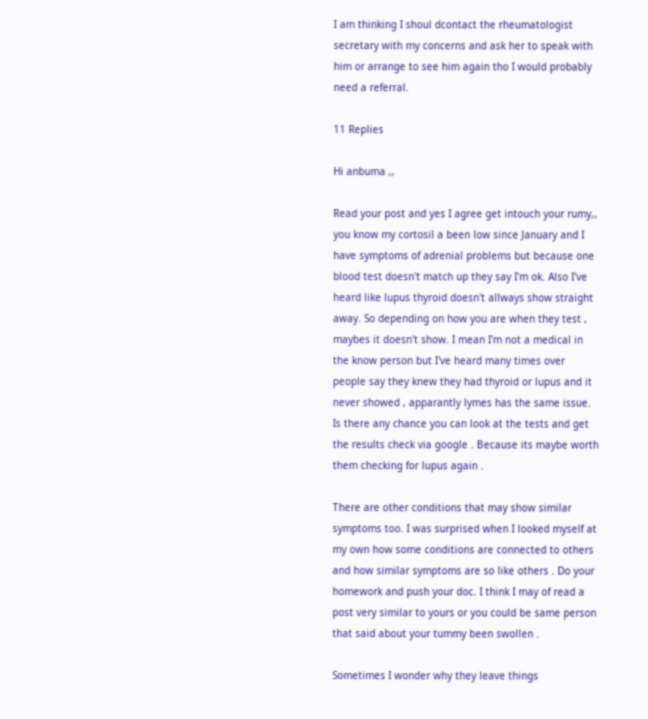I am thinking I shoul dcontact the rheumatologist secretary with my concerns and ask her to speak with him or arrange to see him again tho I would probably need a referral.

11 Replies

Hi anbuma ,,

Read your post and yes I agree get intouch your rumy,, you know my cortosil a been low since January and I have symptoms of adrenial problems but because one blood test doesn't match up they say I'm ok. Also I've heard like lupus thyroid doesn't allways show straight away. So depending on how you are when they test , maybes it doesn't show. I mean I'm not a medical in the know person but I've heard many times over people say they knew they had thyroid or lupus and it never showed , apparantly lymes has the same issue. Is there any chance you can look at the tests and get the results check via google . Because its maybe worth them checking for lupus again .

There are other conditions that may show similar symptoms too. I was surprised when I looked myself at my own how some conditions are connected to others and how similar symptoms are so like others . Do your homework and push your doc. I think I may of read a post very similar to yours or you could be same person that said about your tummy been swollen .

Sometimes I wonder why they leave things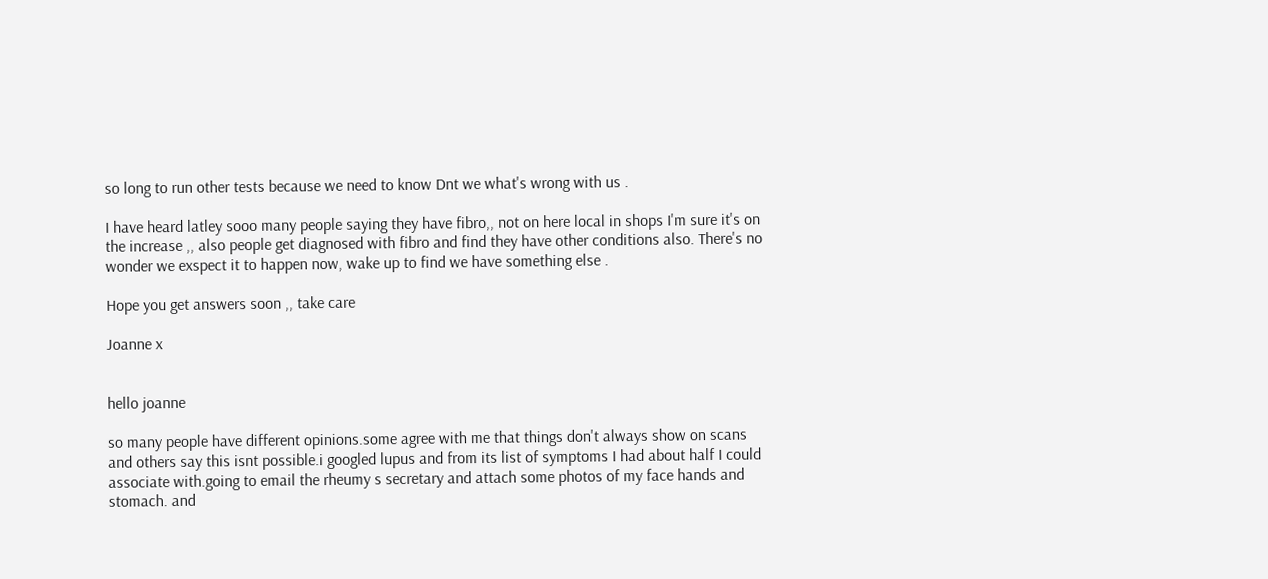so long to run other tests because we need to know Dnt we what's wrong with us .

I have heard latley sooo many people saying they have fibro,, not on here local in shops I'm sure it's on the increase ,, also people get diagnosed with fibro and find they have other conditions also. There's no wonder we exspect it to happen now, wake up to find we have something else .

Hope you get answers soon ,, take care

Joanne x


hello joanne

so many people have different opinions.some agree with me that things don't always show on scans and others say this isnt possible.i googled lupus and from its list of symptoms I had about half I could associate with.going to email the rheumy s secretary and attach some photos of my face hands and stomach. and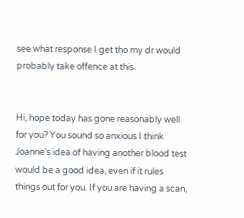see what response I get tho my dr would probably take offence at this.


Hi, hope today has gone reasonably well for you? You sound so anxious I think Joanne's idea of having another blood test would be a good idea, even if it rules things out for you. If you are having a scan,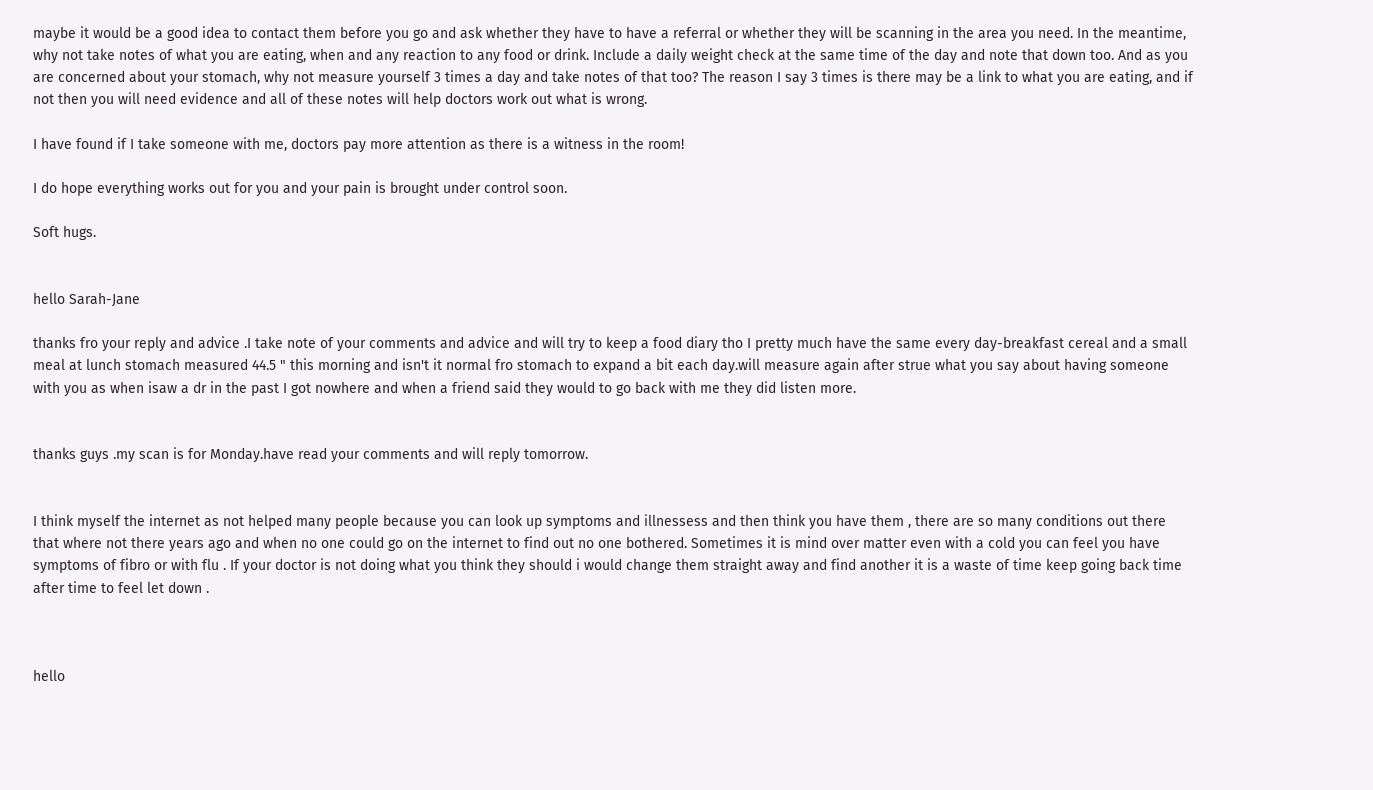maybe it would be a good idea to contact them before you go and ask whether they have to have a referral or whether they will be scanning in the area you need. In the meantime, why not take notes of what you are eating, when and any reaction to any food or drink. Include a daily weight check at the same time of the day and note that down too. And as you are concerned about your stomach, why not measure yourself 3 times a day and take notes of that too? The reason I say 3 times is there may be a link to what you are eating, and if not then you will need evidence and all of these notes will help doctors work out what is wrong.

I have found if I take someone with me, doctors pay more attention as there is a witness in the room!

I do hope everything works out for you and your pain is brought under control soon.

Soft hugs.


hello Sarah-Jane

thanks fro your reply and advice .I take note of your comments and advice and will try to keep a food diary tho I pretty much have the same every day-breakfast cereal and a small meal at lunch stomach measured 44.5 " this morning and isn't it normal fro stomach to expand a bit each day.will measure again after strue what you say about having someone with you as when isaw a dr in the past I got nowhere and when a friend said they would to go back with me they did listen more.


thanks guys .my scan is for Monday.have read your comments and will reply tomorrow.


I think myself the internet as not helped many people because you can look up symptoms and illnessess and then think you have them , there are so many conditions out there that where not there years ago and when no one could go on the internet to find out no one bothered. Sometimes it is mind over matter even with a cold you can feel you have symptoms of fibro or with flu . If your doctor is not doing what you think they should i would change them straight away and find another it is a waste of time keep going back time after time to feel let down .



hello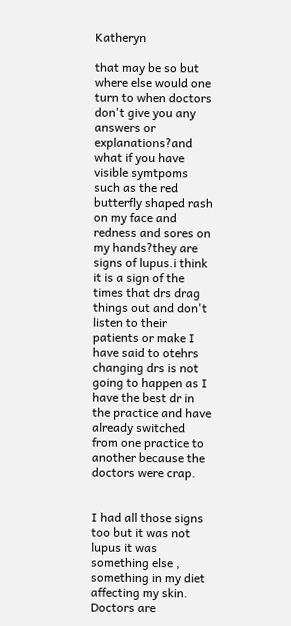Katheryn

that may be so but where else would one turn to when doctors don't give you any answers or explanations?and what if you have visible symtpoms such as the red butterfly shaped rash on my face and redness and sores on my hands?they are signs of lupus.i think it is a sign of the times that drs drag things out and don't listen to their patients or make I have said to otehrs changing drs is not going to happen as I have the best dr in the practice and have already switched from one practice to another because the doctors were crap.


I had all those signs too but it was not lupus it was something else , something in my diet affecting my skin. Doctors are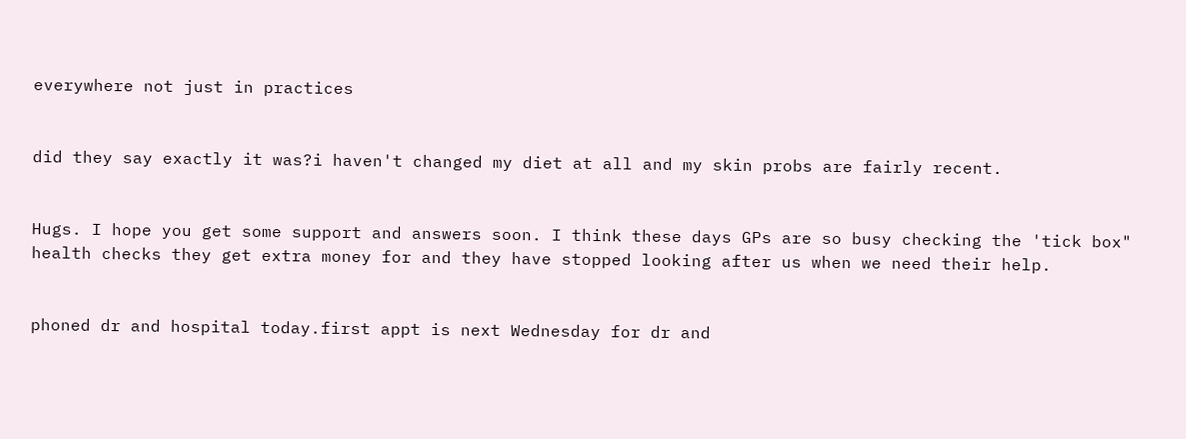everywhere not just in practices


did they say exactly it was?i haven't changed my diet at all and my skin probs are fairly recent.


Hugs. I hope you get some support and answers soon. I think these days GPs are so busy checking the 'tick box" health checks they get extra money for and they have stopped looking after us when we need their help.


phoned dr and hospital today.first appt is next Wednesday for dr and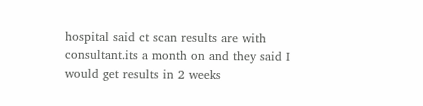hospital said ct scan results are with consultant.its a month on and they said I would get results in 2 weeks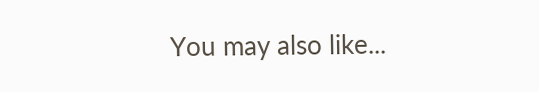You may also like...